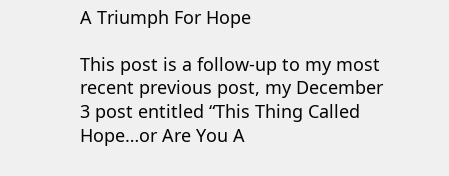A Triumph For Hope

This post is a follow-up to my most recent previous post, my December 3 post entitled “This Thing Called Hope…or Are You A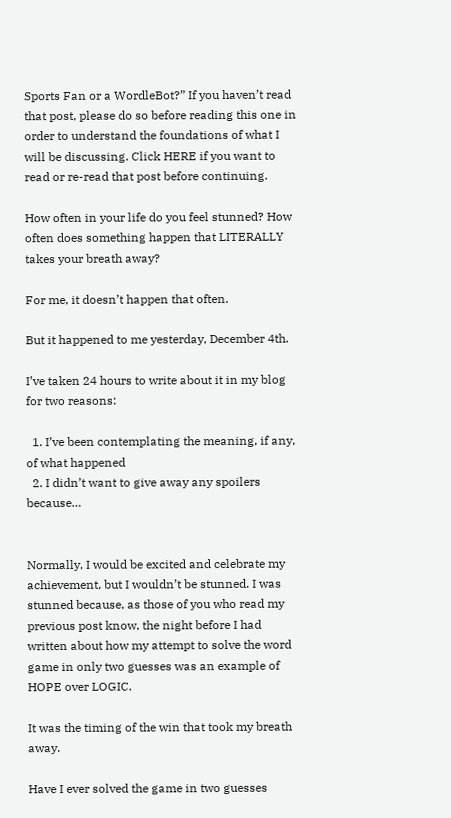Sports Fan or a WordleBot?” If you haven’t read that post, please do so before reading this one in order to understand the foundations of what I will be discussing. Click HERE if you want to read or re-read that post before continuing.

How often in your life do you feel stunned? How often does something happen that LITERALLY takes your breath away?

For me, it doesn’t happen that often.

But it happened to me yesterday, December 4th.

I’ve taken 24 hours to write about it in my blog for two reasons:

  1. I’ve been contemplating the meaning, if any, of what happened
  2. I didn’t want to give away any spoilers because…


Normally, I would be excited and celebrate my achievement, but I wouldn’t be stunned. I was stunned because, as those of you who read my previous post know, the night before I had written about how my attempt to solve the word game in only two guesses was an example of HOPE over LOGIC.

It was the timing of the win that took my breath away.

Have I ever solved the game in two guesses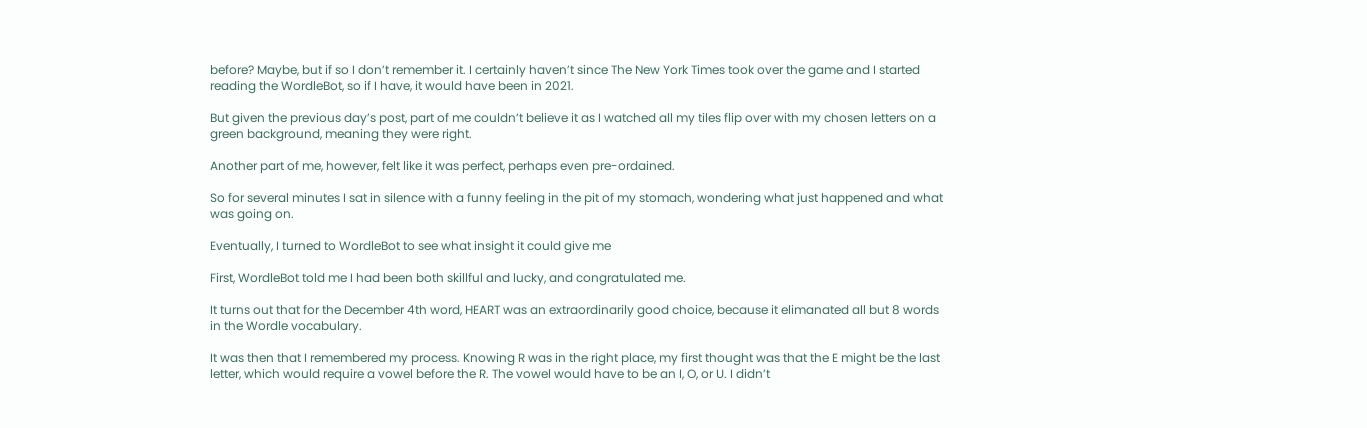before? Maybe, but if so I don’t remember it. I certainly haven’t since The New York Times took over the game and I started reading the WordleBot, so if I have, it would have been in 2021.

But given the previous day’s post, part of me couldn’t believe it as I watched all my tiles flip over with my chosen letters on a green background, meaning they were right.

Another part of me, however, felt like it was perfect, perhaps even pre-ordained.

So for several minutes I sat in silence with a funny feeling in the pit of my stomach, wondering what just happened and what was going on.

Eventually, I turned to WordleBot to see what insight it could give me

First, WordleBot told me I had been both skillful and lucky, and congratulated me.

It turns out that for the December 4th word, HEART was an extraordinarily good choice, because it elimanated all but 8 words in the Wordle vocabulary.

It was then that I remembered my process. Knowing R was in the right place, my first thought was that the E might be the last letter, which would require a vowel before the R. The vowel would have to be an I, O, or U. I didn’t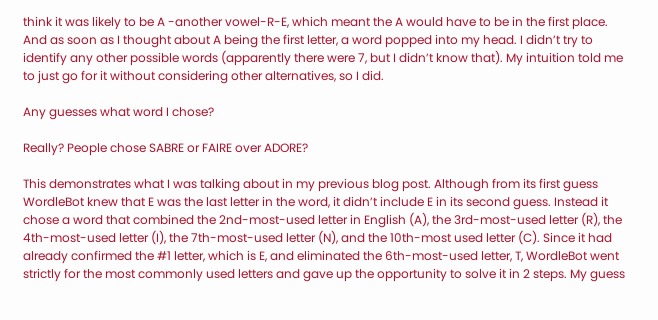think it was likely to be A -another vowel-R-E, which meant the A would have to be in the first place. And as soon as I thought about A being the first letter, a word popped into my head. I didn’t try to identify any other possible words (apparently there were 7, but I didn’t know that). My intuition told me to just go for it without considering other alternatives, so I did.

Any guesses what word I chose?

Really? People chose SABRE or FAIRE over ADORE?

This demonstrates what I was talking about in my previous blog post. Although from its first guess WordleBot knew that E was the last letter in the word, it didn’t include E in its second guess. Instead it chose a word that combined the 2nd-most-used letter in English (A), the 3rd-most-used letter (R), the 4th-most-used letter (I), the 7th-most-used letter (N), and the 10th-most used letter (C). Since it had already confirmed the #1 letter, which is E, and eliminated the 6th-most-used letter, T, WordleBot went strictly for the most commonly used letters and gave up the opportunity to solve it in 2 steps. My guess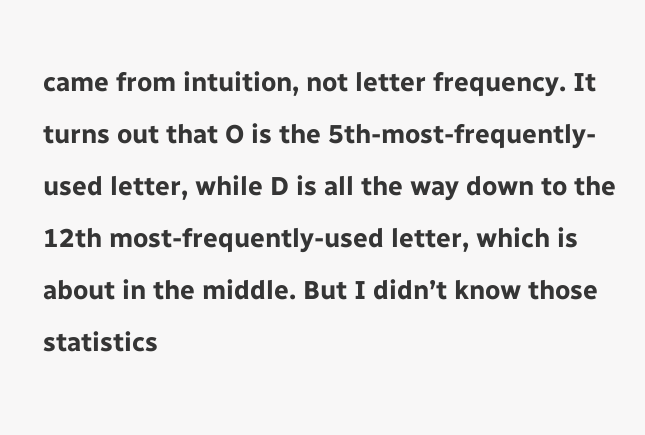came from intuition, not letter frequency. It turns out that O is the 5th-most-frequently-used letter, while D is all the way down to the 12th most-frequently-used letter, which is about in the middle. But I didn’t know those statistics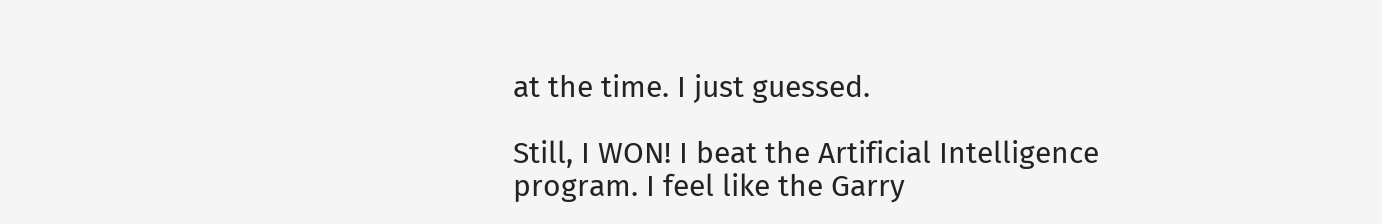at the time. I just guessed.

Still, I WON! I beat the Artificial Intelligence program. I feel like the Garry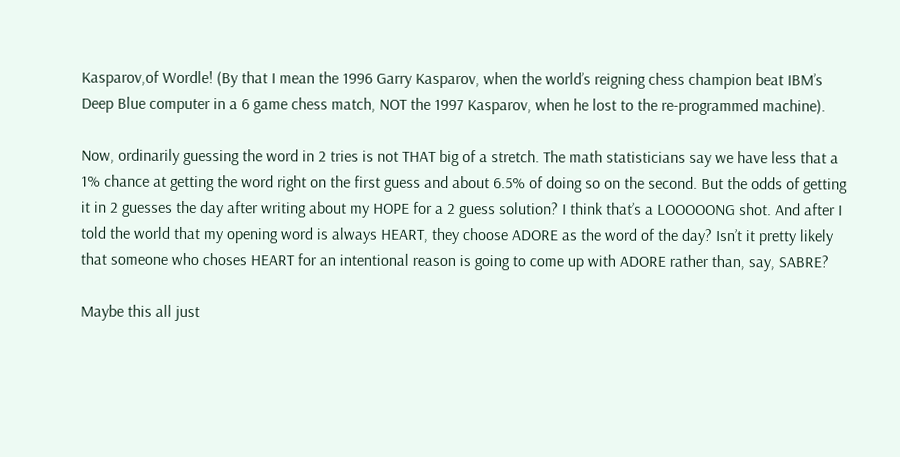Kasparov,of Wordle! (By that I mean the 1996 Garry Kasparov, when the world’s reigning chess champion beat IBM’s Deep Blue computer in a 6 game chess match, NOT the 1997 Kasparov, when he lost to the re-programmed machine).

Now, ordinarily guessing the word in 2 tries is not THAT big of a stretch. The math statisticians say we have less that a 1% chance at getting the word right on the first guess and about 6.5% of doing so on the second. But the odds of getting it in 2 guesses the day after writing about my HOPE for a 2 guess solution? I think that’s a LOOOOONG shot. And after I told the world that my opening word is always HEART, they choose ADORE as the word of the day? Isn’t it pretty likely that someone who choses HEART for an intentional reason is going to come up with ADORE rather than, say, SABRE?

Maybe this all just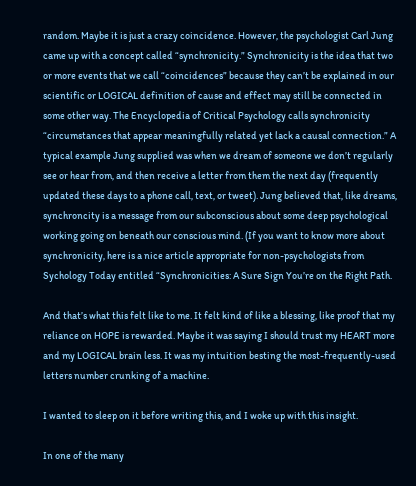random. Maybe it is just a crazy coincidence. However, the psychologist Carl Jung came up with a concept called “synchronicity.” Synchronicity is the idea that two or more events that we call “coincidences” because they can’t be explained in our scientific or LOGICAL definition of cause and effect may still be connected in some other way. The Encyclopedia of Critical Psychology calls synchronicity “circumstances that appear meaningfully related yet lack a causal connection.” A typical example Jung supplied was when we dream of someone we don’t regularly see or hear from, and then receive a letter from them the next day (frequently updated these days to a phone call, text, or tweet). Jung believed that, like dreams, synchroncity is a message from our subconscious about some deep psychological working going on beneath our conscious mind. (If you want to know more about synchronicity, here is a nice article appropriate for non-psychologists from Sychology Today entitled “Synchronicities: A Sure Sign You’re on the Right Path.

And that’s what this felt like to me. It felt kind of like a blessing, like proof that my reliance on HOPE is rewarded. Maybe it was saying I should trust my HEART more and my LOGICAL brain less. It was my intuition besting the most-frequently-used letters number crunking of a machine.

I wanted to sleep on it before writing this, and I woke up with this insight.

In one of the many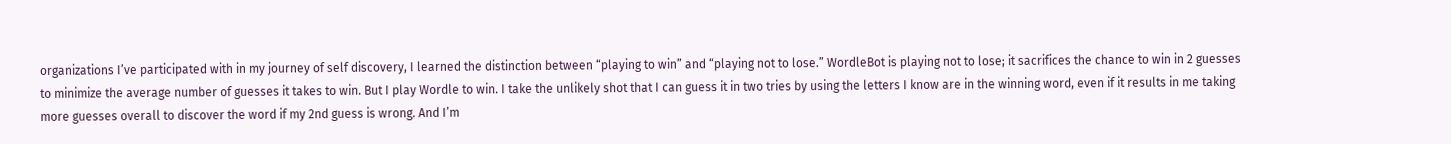organizations I’ve participated with in my journey of self discovery, I learned the distinction between “playing to win” and “playing not to lose.” WordleBot is playing not to lose; it sacrifices the chance to win in 2 guesses to minimize the average number of guesses it takes to win. But I play Wordle to win. I take the unlikely shot that I can guess it in two tries by using the letters I know are in the winning word, even if it results in me taking more guesses overall to discover the word if my 2nd guess is wrong. And I’m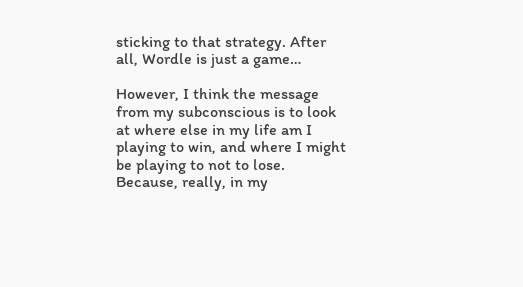sticking to that strategy. After all, Wordle is just a game…

However, I think the message from my subconscious is to look at where else in my life am I playing to win, and where I might be playing to not to lose. Because, really, in my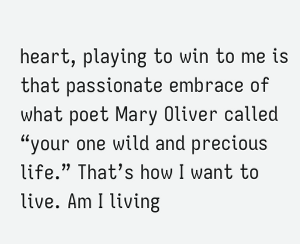heart, playing to win to me is that passionate embrace of what poet Mary Oliver called “your one wild and precious life.” That’s how I want to live. Am I living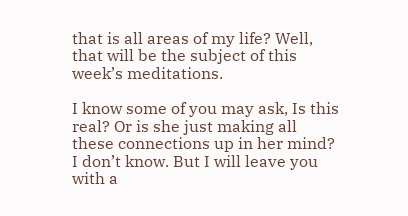that is all areas of my life? Well, that will be the subject of this week’s meditations.

I know some of you may ask, Is this real? Or is she just making all these connections up in her mind? I don’t know. But I will leave you with a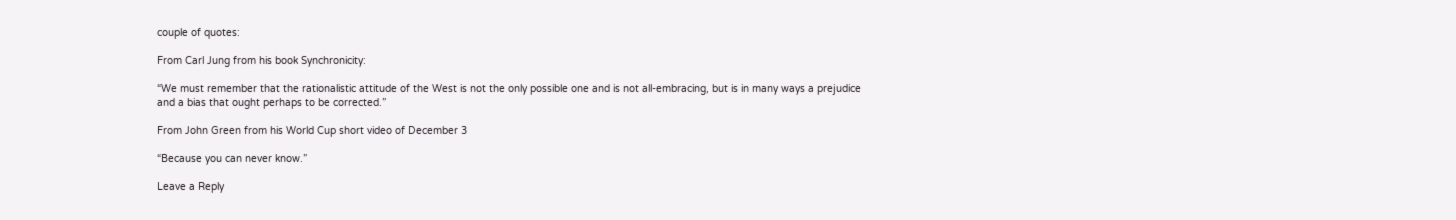couple of quotes:

From Carl Jung from his book Synchronicity:

“We must remember that the rationalistic attitude of the West is not the only possible one and is not all-embracing, but is in many ways a prejudice and a bias that ought perhaps to be corrected.”

From John Green from his World Cup short video of December 3

“Because you can never know.”

Leave a Reply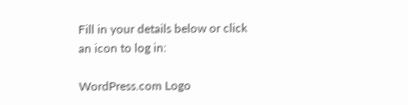Fill in your details below or click an icon to log in:

WordPress.com Logo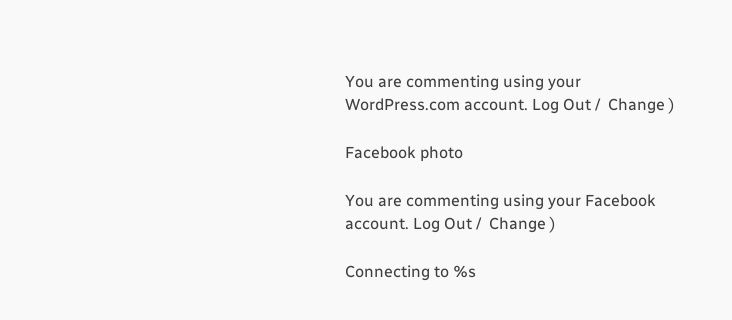You are commenting using your WordPress.com account. Log Out /  Change )

Facebook photo

You are commenting using your Facebook account. Log Out /  Change )

Connecting to %s